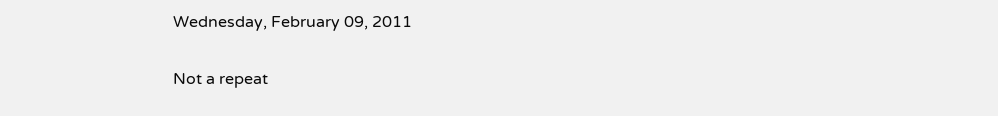Wednesday, February 09, 2011

Not a repeat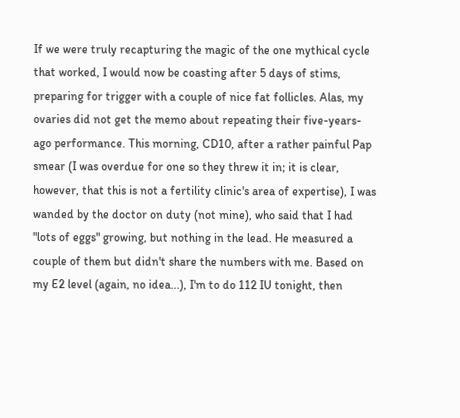If we were truly recapturing the magic of the one mythical cycle that worked, I would now be coasting after 5 days of stims, preparing for trigger with a couple of nice fat follicles. Alas, my ovaries did not get the memo about repeating their five-years-ago performance. This morning, CD10, after a rather painful Pap smear (I was overdue for one so they threw it in; it is clear, however, that this is not a fertility clinic's area of expertise), I was wanded by the doctor on duty (not mine), who said that I had "lots of eggs" growing, but nothing in the lead. He measured a couple of them but didn't share the numbers with me. Based on my E2 level (again, no idea...), I'm to do 112 IU tonight, then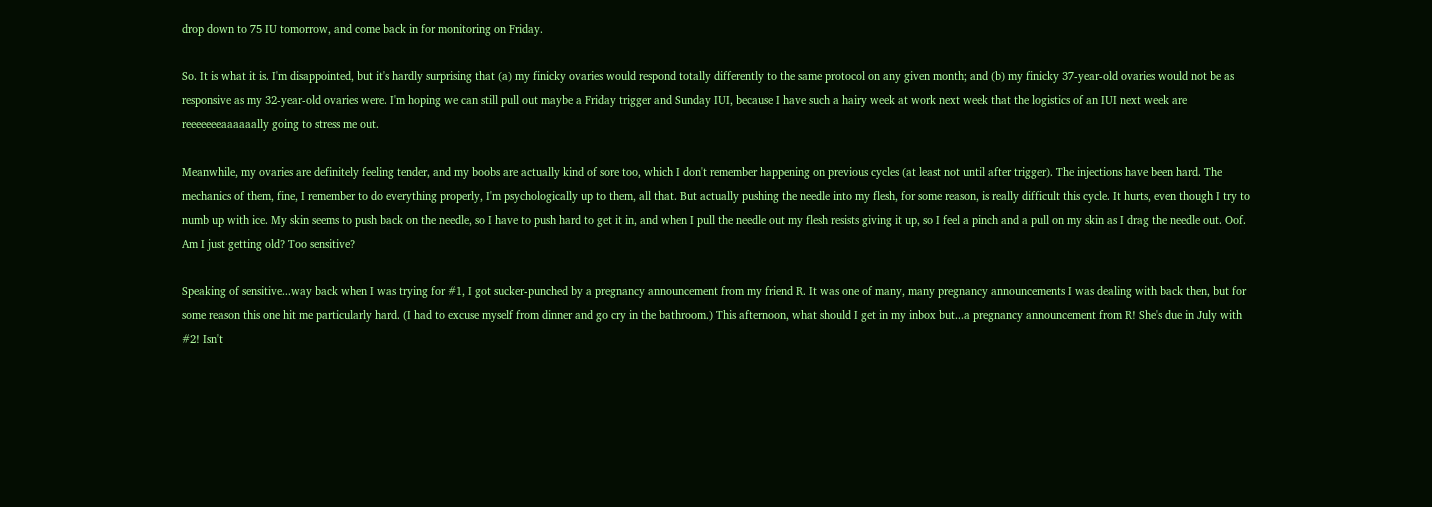drop down to 75 IU tomorrow, and come back in for monitoring on Friday.

So. It is what it is. I'm disappointed, but it's hardly surprising that (a) my finicky ovaries would respond totally differently to the same protocol on any given month; and (b) my finicky 37-year-old ovaries would not be as responsive as my 32-year-old ovaries were. I'm hoping we can still pull out maybe a Friday trigger and Sunday IUI, because I have such a hairy week at work next week that the logistics of an IUI next week are reeeeeeeaaaaaally going to stress me out.

Meanwhile, my ovaries are definitely feeling tender, and my boobs are actually kind of sore too, which I don't remember happening on previous cycles (at least not until after trigger). The injections have been hard. The mechanics of them, fine, I remember to do everything properly, I'm psychologically up to them, all that. But actually pushing the needle into my flesh, for some reason, is really difficult this cycle. It hurts, even though I try to numb up with ice. My skin seems to push back on the needle, so I have to push hard to get it in, and when I pull the needle out my flesh resists giving it up, so I feel a pinch and a pull on my skin as I drag the needle out. Oof. Am I just getting old? Too sensitive?

Speaking of sensitive...way back when I was trying for #1, I got sucker-punched by a pregnancy announcement from my friend R. It was one of many, many pregnancy announcements I was dealing with back then, but for some reason this one hit me particularly hard. (I had to excuse myself from dinner and go cry in the bathroom.) This afternoon, what should I get in my inbox but...a pregnancy announcement from R! She's due in July with #2! Isn't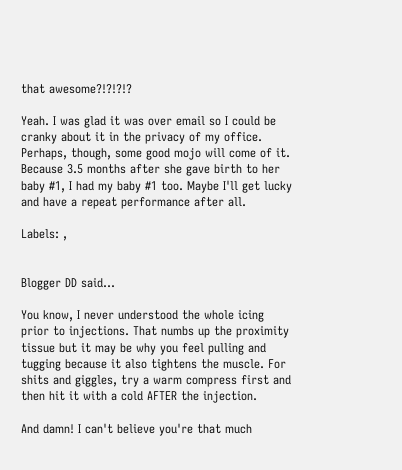that awesome?!?!?!?

Yeah. I was glad it was over email so I could be cranky about it in the privacy of my office. Perhaps, though, some good mojo will come of it. Because 3.5 months after she gave birth to her baby #1, I had my baby #1 too. Maybe I'll get lucky and have a repeat performance after all.

Labels: ,


Blogger DD said...

You know, I never understood the whole icing prior to injections. That numbs up the proximity tissue but it may be why you feel pulling and tugging because it also tightens the muscle. For shits and giggles, try a warm compress first and then hit it with a cold AFTER the injection.

And damn! I can't believe you're that much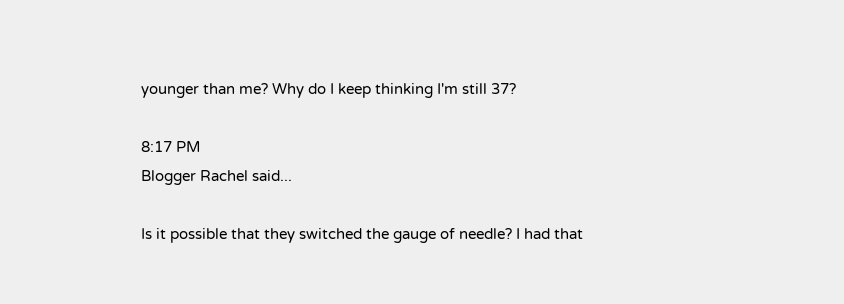younger than me? Why do I keep thinking I'm still 37?

8:17 PM
Blogger Rachel said...

Is it possible that they switched the gauge of needle? I had that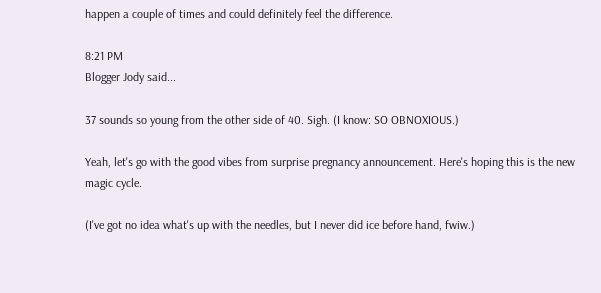happen a couple of times and could definitely feel the difference.

8:21 PM
Blogger Jody said...

37 sounds so young from the other side of 40. Sigh. (I know: SO OBNOXIOUS.)

Yeah, let's go with the good vibes from surprise pregnancy announcement. Here's hoping this is the new magic cycle.

(I've got no idea what's up with the needles, but I never did ice before hand, fwiw.)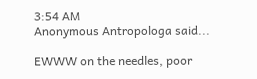3:54 AM
Anonymous Antropologa said...

EWWW on the needles, poor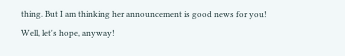thing. But I am thinking her announcement is good news for you! Well, let's hope, anyway!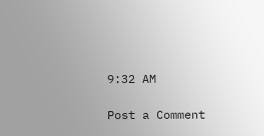9:32 AM

Post a Comment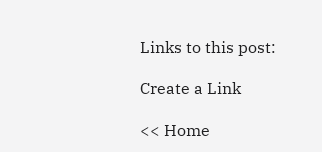Links to this post:

Create a Link

<< Home